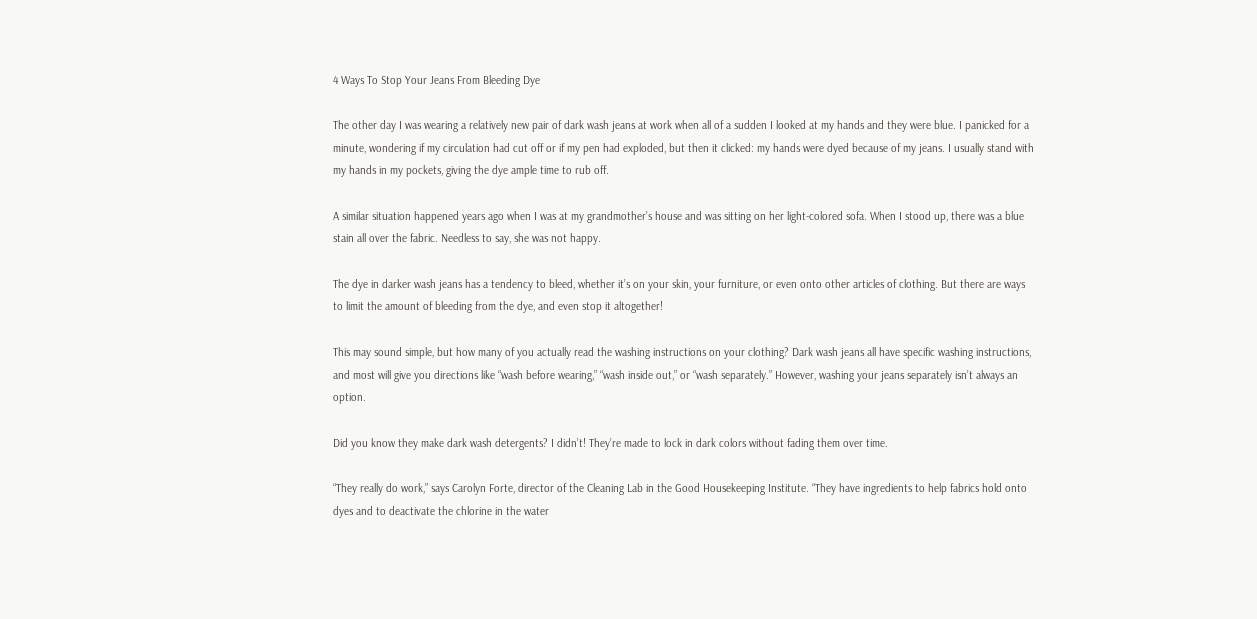4 Ways To Stop Your Jeans From Bleeding Dye

The other day I was wearing a relatively new pair of dark wash jeans at work when all of a sudden I looked at my hands and they were blue. I panicked for a minute, wondering if my circulation had cut off or if my pen had exploded, but then it clicked: my hands were dyed because of my jeans. I usually stand with my hands in my pockets, giving the dye ample time to rub off.

A similar situation happened years ago when I was at my grandmother’s house and was sitting on her light-colored sofa. When I stood up, there was a blue stain all over the fabric. Needless to say, she was not happy.

The dye in darker wash jeans has a tendency to bleed, whether it’s on your skin, your furniture, or even onto other articles of clothing. But there are ways to limit the amount of bleeding from the dye, and even stop it altogether!

This may sound simple, but how many of you actually read the washing instructions on your clothing? Dark wash jeans all have specific washing instructions, and most will give you directions like “wash before wearing,” “wash inside out,” or “wash separately.” However, washing your jeans separately isn’t always an option.

Did you know they make dark wash detergents? I didn’t! They’re made to lock in dark colors without fading them over time.

“They really do work,” says Carolyn Forte, director of the Cleaning Lab in the Good Housekeeping Institute. “They have ingredients to help fabrics hold onto dyes and to deactivate the chlorine in the water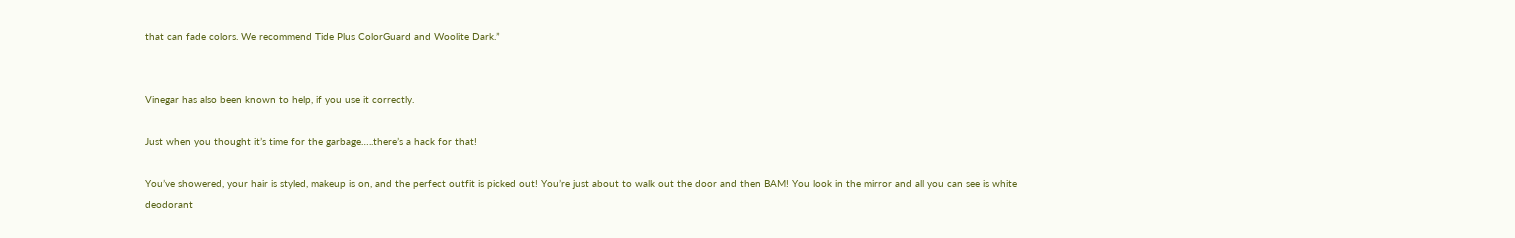that can fade colors. We recommend Tide Plus ColorGuard and Woolite Dark.”


Vinegar has also been known to help, if you use it correctly.

Just when you thought it’s time for the garbage…..there’s a hack for that!

You’ve showered, your hair is styled, makeup is on, and the perfect outfit is picked out! You’re just about to walk out the door and then BAM! You look in the mirror and all you can see is white deodorant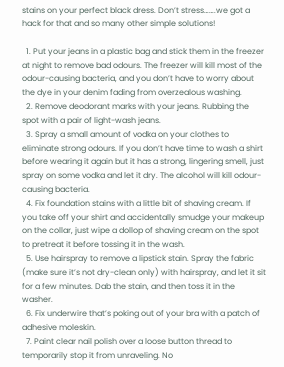stains on your perfect black dress. Don’t stress…….we got a hack for that and so many other simple solutions!

  1. Put your jeans in a plastic bag and stick them in the freezer at night to remove bad odours. The freezer will kill most of the odour-causing bacteria, and you don’t have to worry about the dye in your denim fading from overzealous washing.
  2. Remove deodorant marks with your jeans. Rubbing the spot with a pair of light-wash jeans.
  3. Spray a small amount of vodka on your clothes to eliminate strong odours. If you don’t have time to wash a shirt before wearing it again but it has a strong, lingering smell, just spray on some vodka and let it dry. The alcohol will kill odour-causing bacteria.
  4. Fix foundation stains with a little bit of shaving cream. If you take off your shirt and accidentally smudge your makeup on the collar, just wipe a dollop of shaving cream on the spot to pretreat it before tossing it in the wash.
  5. Use hairspray to remove a lipstick stain. Spray the fabric (make sure it’s not dry-clean only) with hairspray, and let it sit for a few minutes. Dab the stain, and then toss it in the washer.
  6. Fix underwire that’s poking out of your bra with a patch of adhesive moleskin.
  7. Paint clear nail polish over a loose button thread to temporarily stop it from unraveling. No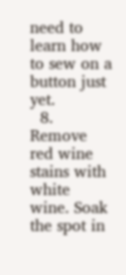need to learn how to sew on a button just yet.
  8. Remove red wine stains with white wine. Soak the spot in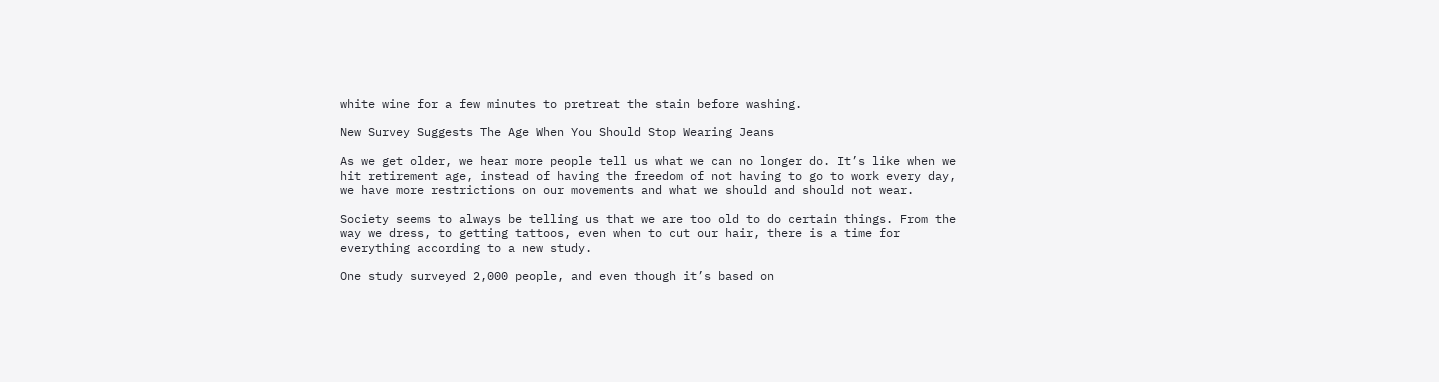white wine for a few minutes to pretreat the stain before washing.

New Survey Suggests The Age When You Should Stop Wearing Jeans

As we get older, we hear more people tell us what we can no longer do. It’s like when we hit retirement age, instead of having the freedom of not having to go to work every day, we have more restrictions on our movements and what we should and should not wear.

Society seems to always be telling us that we are too old to do certain things. From the way we dress, to getting tattoos, even when to cut our hair, there is a time for everything according to a new study.

One study surveyed 2,000 people, and even though it’s based on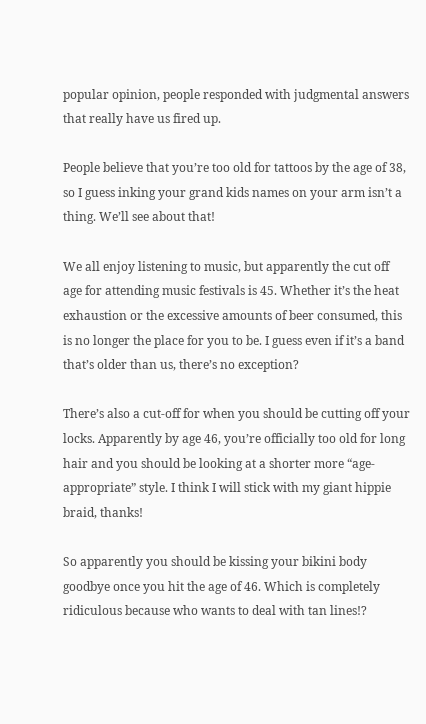popular opinion, people responded with judgmental answers that really have us fired up.

People believe that you’re too old for tattoos by the age of 38, so I guess inking your grand kids names on your arm isn’t a thing. We’ll see about that!

We all enjoy listening to music, but apparently the cut off age for attending music festivals is 45. Whether it’s the heat exhaustion or the excessive amounts of beer consumed, this is no longer the place for you to be. I guess even if it’s a band that’s older than us, there’s no exception?

There’s also a cut-off for when you should be cutting off your locks. Apparently by age 46, you’re officially too old for long hair and you should be looking at a shorter more “age-appropriate” style. I think I will stick with my giant hippie braid, thanks!

So apparently you should be kissing your bikini body goodbye once you hit the age of 46. Which is completely ridiculous because who wants to deal with tan lines!?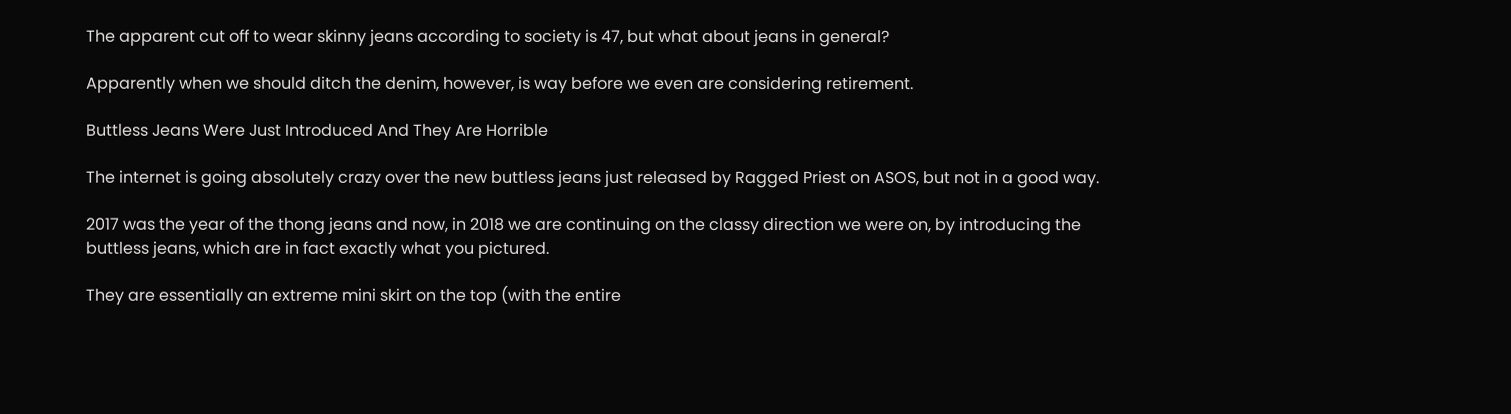The apparent cut off to wear skinny jeans according to society is 47, but what about jeans in general?

Apparently when we should ditch the denim, however, is way before we even are considering retirement.

Buttless Jeans Were Just Introduced And They Are Horrible

The internet is going absolutely crazy over the new buttless jeans just released by Ragged Priest on ASOS, but not in a good way.

2017 was the year of the thong jeans and now, in 2018 we are continuing on the classy direction we were on, by introducing the buttless jeans, which are in fact exactly what you pictured.

They are essentially an extreme mini skirt on the top (with the entire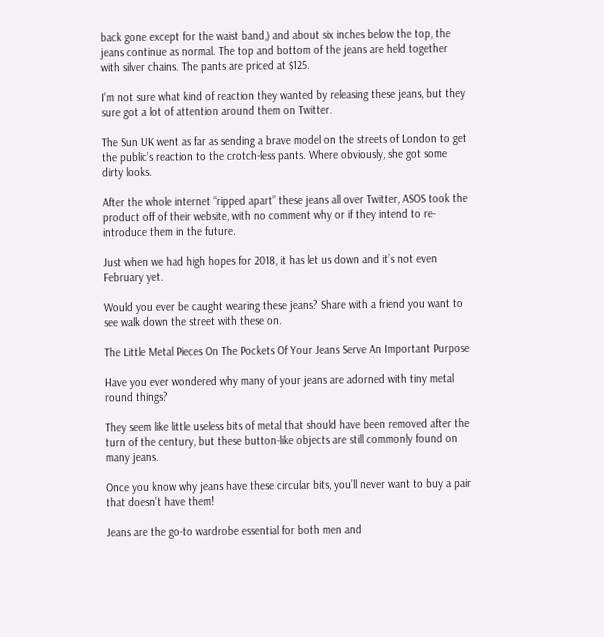back gone except for the waist band,) and about six inches below the top, the jeans continue as normal. The top and bottom of the jeans are held together with silver chains. The pants are priced at $125.

I’m not sure what kind of reaction they wanted by releasing these jeans, but they sure got a lot of attention around them on Twitter.

The Sun UK went as far as sending a brave model on the streets of London to get the public’s reaction to the crotch-less pants. Where obviously, she got some dirty looks.

After the whole internet “ripped apart” these jeans all over Twitter, ASOS took the product off of their website, with no comment why or if they intend to re-introduce them in the future.

Just when we had high hopes for 2018, it has let us down and it’s not even February yet.

Would you ever be caught wearing these jeans? Share with a friend you want to see walk down the street with these on.

The Little Metal Pieces On The Pockets Of Your Jeans Serve An Important Purpose

Have you ever wondered why many of your jeans are adorned with tiny metal round things?

They seem like little useless bits of metal that should have been removed after the turn of the century, but these button-like objects are still commonly found on many jeans.

Once you know why jeans have these circular bits, you’ll never want to buy a pair that doesn’t have them!

Jeans are the go-to wardrobe essential for both men and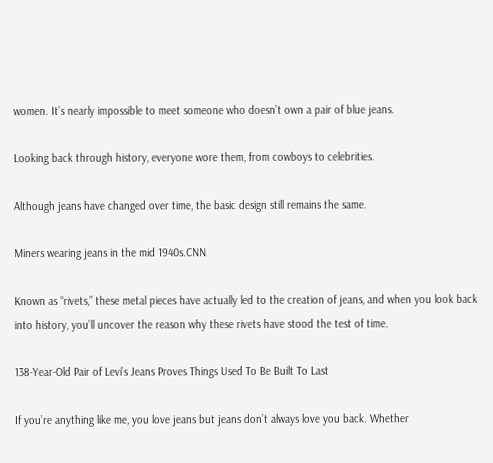women. It’s nearly impossible to meet someone who doesn’t own a pair of blue jeans.

Looking back through history, everyone wore them, from cowboys to celebrities.

Although jeans have changed over time, the basic design still remains the same.

Miners wearing jeans in the mid 1940s.CNN

Known as “rivets,” these metal pieces have actually led to the creation of jeans, and when you look back into history, you’ll uncover the reason why these rivets have stood the test of time.

138-Year-Old Pair of Levi’s Jeans Proves Things Used To Be Built To Last

If you’re anything like me, you love jeans but jeans don’t always love you back. Whether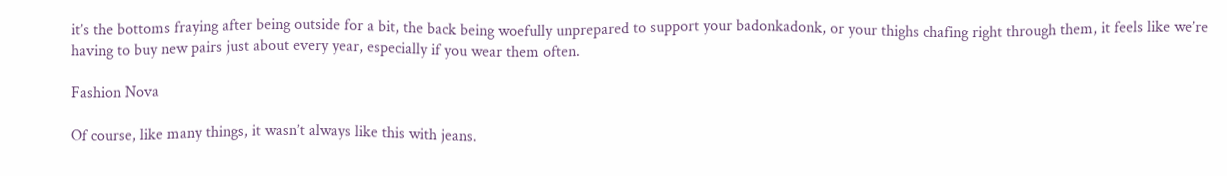it’s the bottoms fraying after being outside for a bit, the back being woefully unprepared to support your badonkadonk, or your thighs chafing right through them, it feels like we’re having to buy new pairs just about every year, especially if you wear them often.

Fashion Nova

Of course, like many things, it wasn’t always like this with jeans.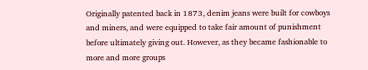Originally patented back in 1873, denim jeans were built for cowboys and miners, and were equipped to take fair amount of punishment before ultimately giving out. However, as they became fashionable to more and more groups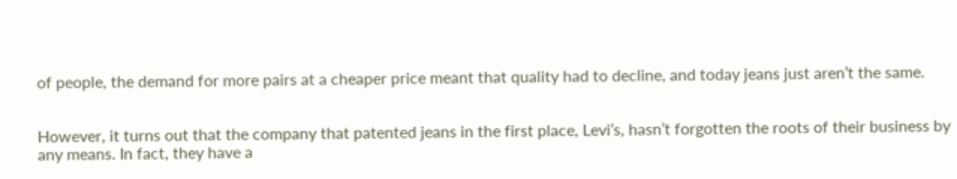of people, the demand for more pairs at a cheaper price meant that quality had to decline, and today jeans just aren’t the same.


However, it turns out that the company that patented jeans in the first place, Levi’s, hasn’t forgotten the roots of their business by any means. In fact, they have a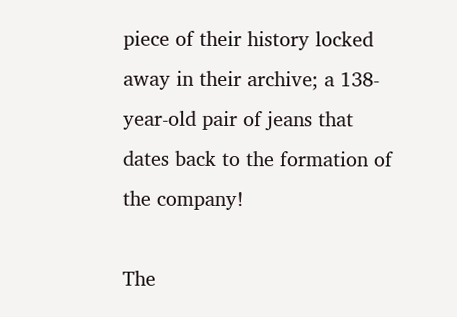piece of their history locked away in their archive; a 138-year-old pair of jeans that dates back to the formation of the company!

The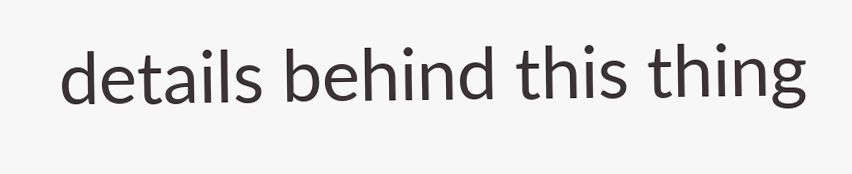details behind this thing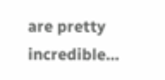are pretty incredible…